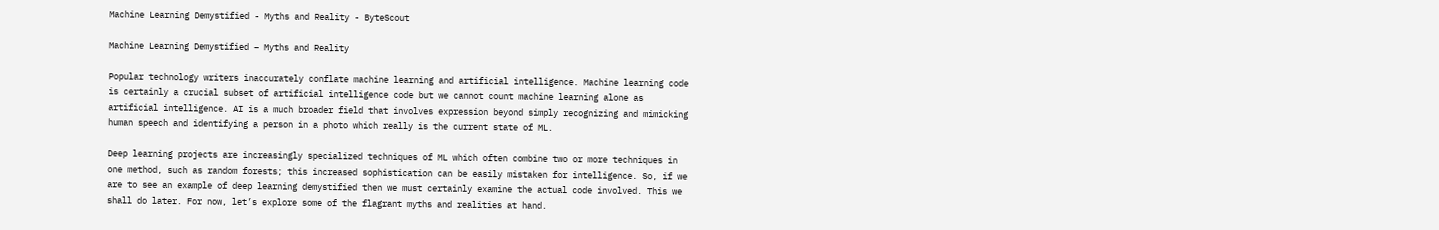Machine Learning Demystified - Myths and Reality - ByteScout

Machine Learning Demystified – Myths and Reality

Popular technology writers inaccurately conflate machine learning and artificial intelligence. Machine learning code is certainly a crucial subset of artificial intelligence code but we cannot count machine learning alone as artificial intelligence. AI is a much broader field that involves expression beyond simply recognizing and mimicking human speech and identifying a person in a photo which really is the current state of ML.

Deep learning projects are increasingly specialized techniques of ML which often combine two or more techniques in one method, such as random forests; this increased sophistication can be easily mistaken for intelligence. So, if we are to see an example of deep learning demystified then we must certainly examine the actual code involved. This we shall do later. For now, let’s explore some of the flagrant myths and realities at hand.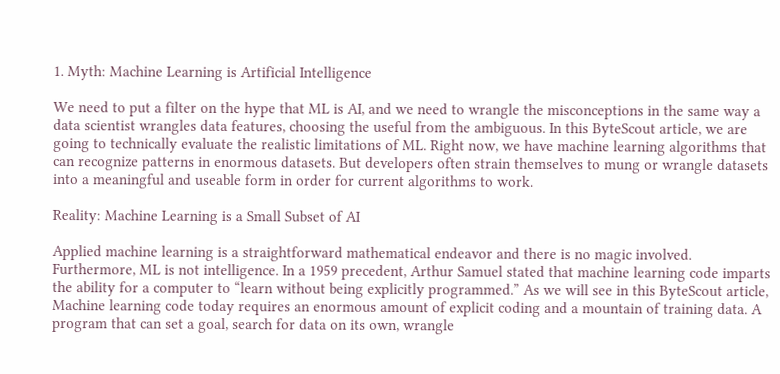1. Myth: Machine Learning is Artificial Intelligence

We need to put a filter on the hype that ML is AI, and we need to wrangle the misconceptions in the same way a data scientist wrangles data features, choosing the useful from the ambiguous. In this ByteScout article, we are going to technically evaluate the realistic limitations of ML. Right now, we have machine learning algorithms that can recognize patterns in enormous datasets. But developers often strain themselves to mung or wrangle datasets into a meaningful and useable form in order for current algorithms to work.

Reality: Machine Learning is a Small Subset of AI

Applied machine learning is a straightforward mathematical endeavor and there is no magic involved. Furthermore, ML is not intelligence. In a 1959 precedent, Arthur Samuel stated that machine learning code imparts the ability for a computer to “learn without being explicitly programmed.” As we will see in this ByteScout article, Machine learning code today requires an enormous amount of explicit coding and a mountain of training data. A program that can set a goal, search for data on its own, wrangle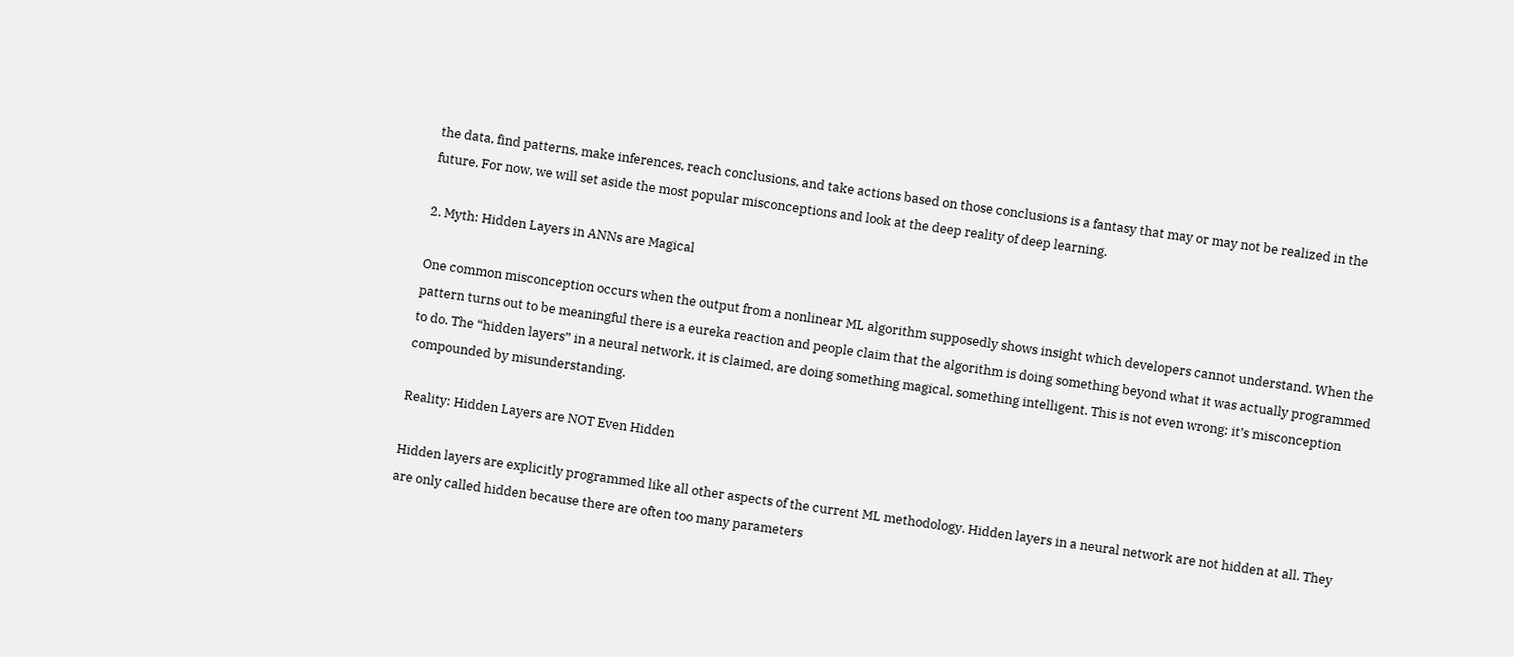the data, find patterns, make inferences, reach conclusions, and take actions based on those conclusions is a fantasy that may or may not be realized in the future. For now, we will set aside the most popular misconceptions and look at the deep reality of deep learning.

2. Myth: Hidden Layers in ANNs are Magical

One common misconception occurs when the output from a nonlinear ML algorithm supposedly shows insight which developers cannot understand. When the pattern turns out to be meaningful there is a eureka reaction and people claim that the algorithm is doing something beyond what it was actually programmed to do. The “hidden layers” in a neural network, it is claimed, are doing something magical, something intelligent. This is not even wrong; it’s misconception compounded by misunderstanding.

Reality: Hidden Layers are NOT Even Hidden

Hidden layers are explicitly programmed like all other aspects of the current ML methodology. Hidden layers in a neural network are not hidden at all. They are only called hidden because there are often too many parameters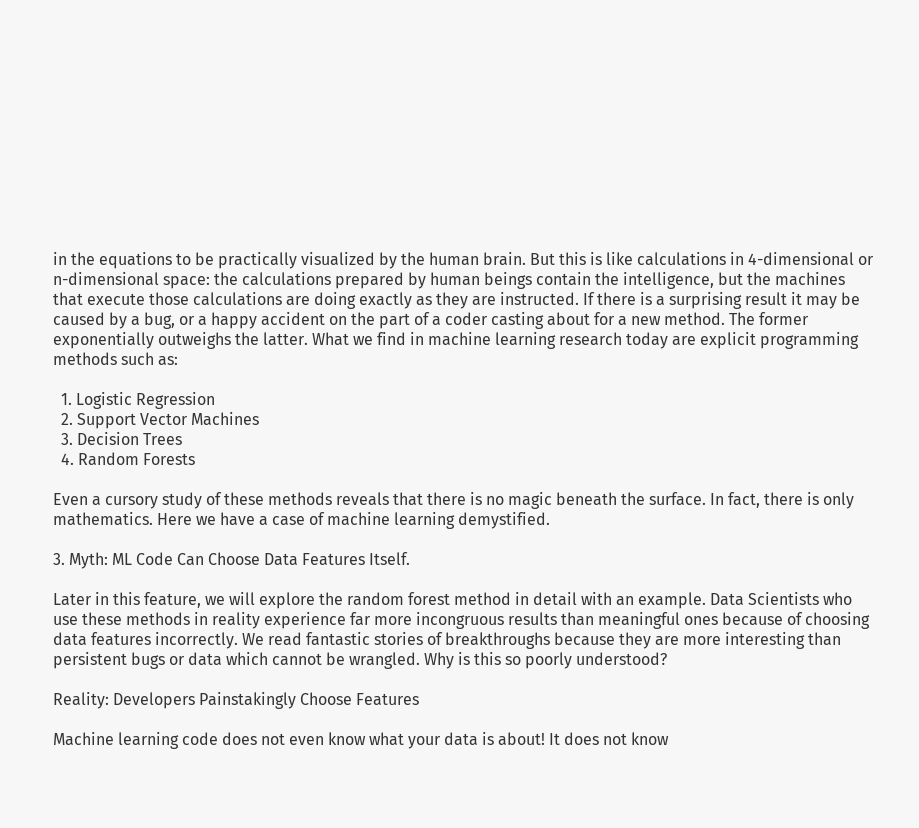in the equations to be practically visualized by the human brain. But this is like calculations in 4-dimensional or n-dimensional space: the calculations prepared by human beings contain the intelligence, but the machines that execute those calculations are doing exactly as they are instructed. If there is a surprising result it may be caused by a bug, or a happy accident on the part of a coder casting about for a new method. The former exponentially outweighs the latter. What we find in machine learning research today are explicit programming methods such as:

  1. Logistic Regression
  2. Support Vector Machines
  3. Decision Trees
  4. Random Forests

Even a cursory study of these methods reveals that there is no magic beneath the surface. In fact, there is only mathematics. Here we have a case of machine learning demystified.

3. Myth: ML Code Can Choose Data Features Itself.

Later in this feature, we will explore the random forest method in detail with an example. Data Scientists who use these methods in reality experience far more incongruous results than meaningful ones because of choosing data features incorrectly. We read fantastic stories of breakthroughs because they are more interesting than persistent bugs or data which cannot be wrangled. Why is this so poorly understood?

Reality: Developers Painstakingly Choose Features

Machine learning code does not even know what your data is about! It does not know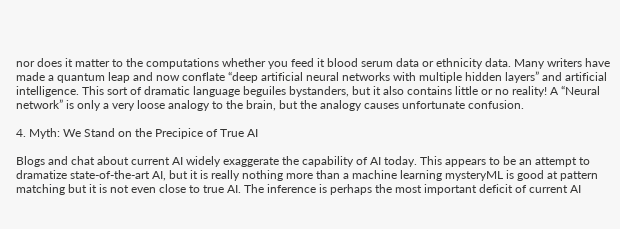nor does it matter to the computations whether you feed it blood serum data or ethnicity data. Many writers have made a quantum leap and now conflate “deep artificial neural networks with multiple hidden layers” and artificial intelligence. This sort of dramatic language beguiles bystanders, but it also contains little or no reality! A “Neural network” is only a very loose analogy to the brain, but the analogy causes unfortunate confusion.

4. Myth: We Stand on the Precipice of True AI

Blogs and chat about current AI widely exaggerate the capability of AI today. This appears to be an attempt to dramatize state-of-the-art AI, but it is really nothing more than a machine learning mysteryML is good at pattern matching but it is not even close to true AI. The inference is perhaps the most important deficit of current AI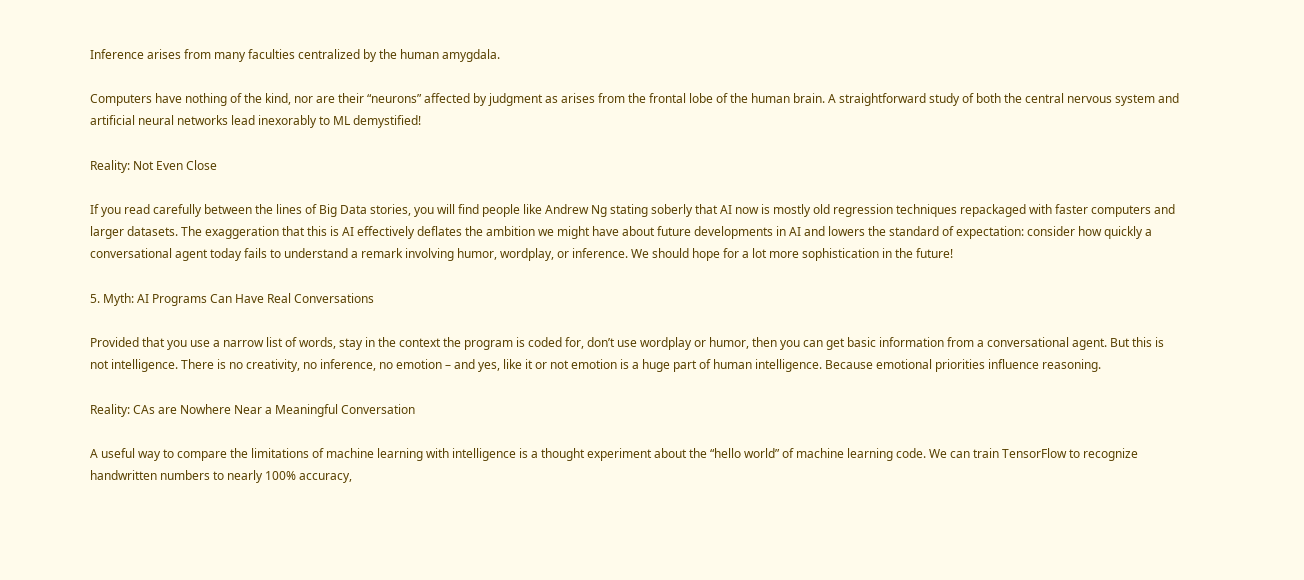Inference arises from many faculties centralized by the human amygdala.

Computers have nothing of the kind, nor are their “neurons” affected by judgment as arises from the frontal lobe of the human brain. A straightforward study of both the central nervous system and artificial neural networks lead inexorably to ML demystified!

Reality: Not Even Close

If you read carefully between the lines of Big Data stories, you will find people like Andrew Ng stating soberly that AI now is mostly old regression techniques repackaged with faster computers and larger datasets. The exaggeration that this is AI effectively deflates the ambition we might have about future developments in AI and lowers the standard of expectation: consider how quickly a conversational agent today fails to understand a remark involving humor, wordplay, or inference. We should hope for a lot more sophistication in the future!

5. Myth: AI Programs Can Have Real Conversations

Provided that you use a narrow list of words, stay in the context the program is coded for, don’t use wordplay or humor, then you can get basic information from a conversational agent. But this is not intelligence. There is no creativity, no inference, no emotion – and yes, like it or not emotion is a huge part of human intelligence. Because emotional priorities influence reasoning.

Reality: CAs are Nowhere Near a Meaningful Conversation

A useful way to compare the limitations of machine learning with intelligence is a thought experiment about the “hello world” of machine learning code. We can train TensorFlow to recognize handwritten numbers to nearly 100% accuracy,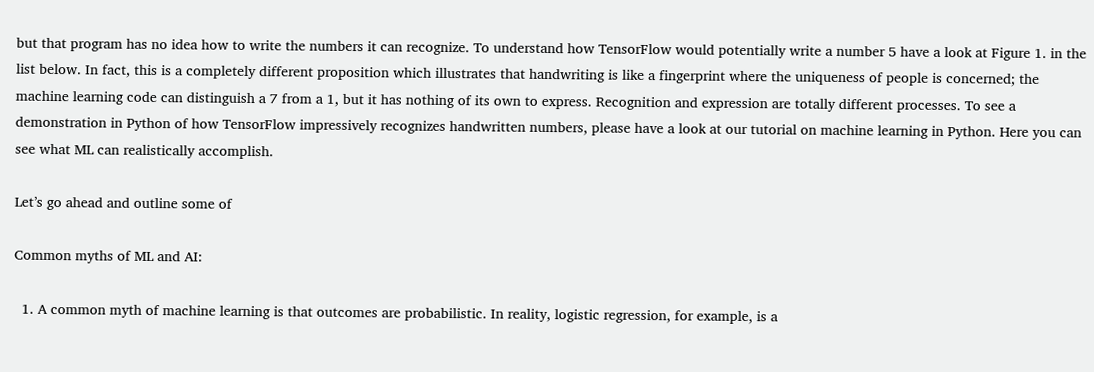but that program has no idea how to write the numbers it can recognize. To understand how TensorFlow would potentially write a number 5 have a look at Figure 1. in the list below. In fact, this is a completely different proposition which illustrates that handwriting is like a fingerprint where the uniqueness of people is concerned; the machine learning code can distinguish a 7 from a 1, but it has nothing of its own to express. Recognition and expression are totally different processes. To see a demonstration in Python of how TensorFlow impressively recognizes handwritten numbers, please have a look at our tutorial on machine learning in Python. Here you can see what ML can realistically accomplish.

Let’s go ahead and outline some of

Common myths of ML and AI:

  1. A common myth of machine learning is that outcomes are probabilistic. In reality, logistic regression, for example, is a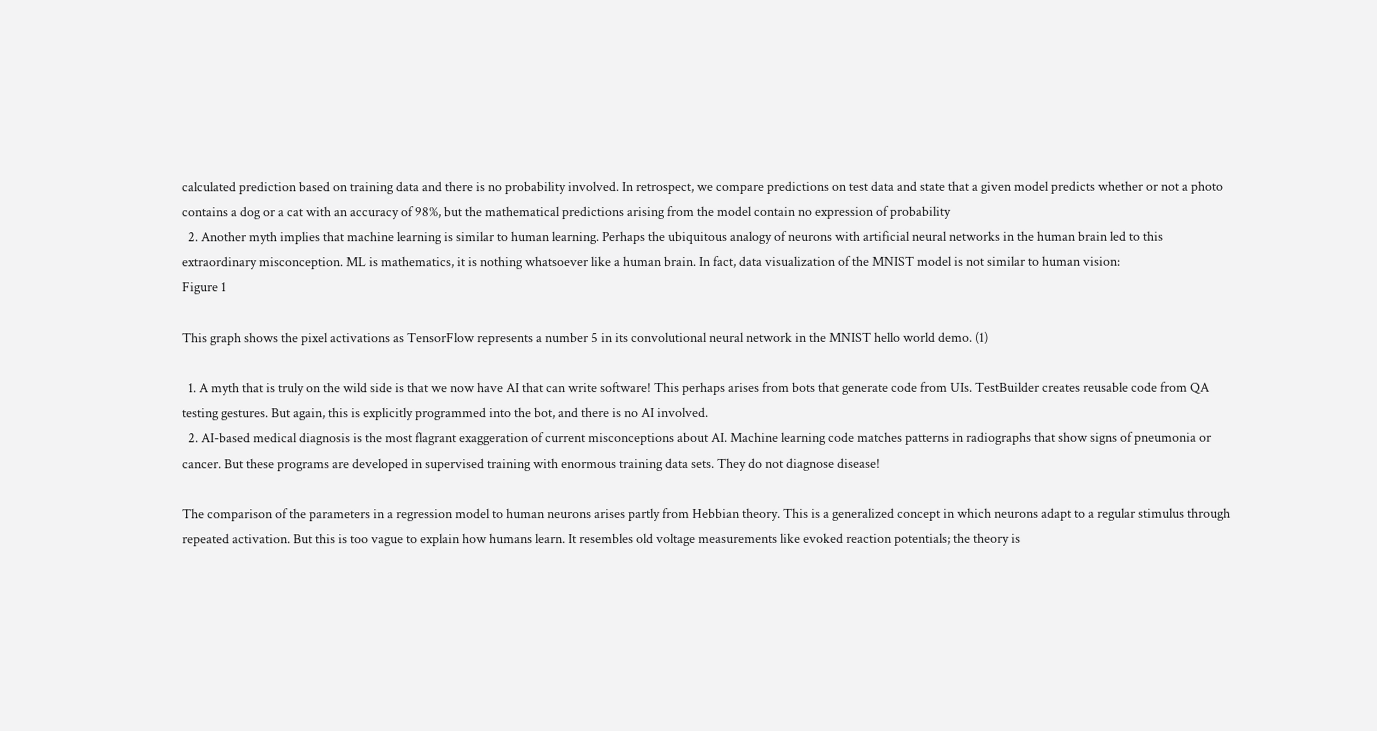calculated prediction based on training data and there is no probability involved. In retrospect, we compare predictions on test data and state that a given model predicts whether or not a photo contains a dog or a cat with an accuracy of 98%, but the mathematical predictions arising from the model contain no expression of probability
  2. Another myth implies that machine learning is similar to human learning. Perhaps the ubiquitous analogy of neurons with artificial neural networks in the human brain led to this extraordinary misconception. ML is mathematics, it is nothing whatsoever like a human brain. In fact, data visualization of the MNIST model is not similar to human vision:
Figure 1

This graph shows the pixel activations as TensorFlow represents a number 5 in its convolutional neural network in the MNIST hello world demo. (1)

  1. A myth that is truly on the wild side is that we now have AI that can write software! This perhaps arises from bots that generate code from UIs. TestBuilder creates reusable code from QA testing gestures. But again, this is explicitly programmed into the bot, and there is no AI involved.
  2. AI-based medical diagnosis is the most flagrant exaggeration of current misconceptions about AI. Machine learning code matches patterns in radiographs that show signs of pneumonia or cancer. But these programs are developed in supervised training with enormous training data sets. They do not diagnose disease!

The comparison of the parameters in a regression model to human neurons arises partly from Hebbian theory. This is a generalized concept in which neurons adapt to a regular stimulus through repeated activation. But this is too vague to explain how humans learn. It resembles old voltage measurements like evoked reaction potentials; the theory is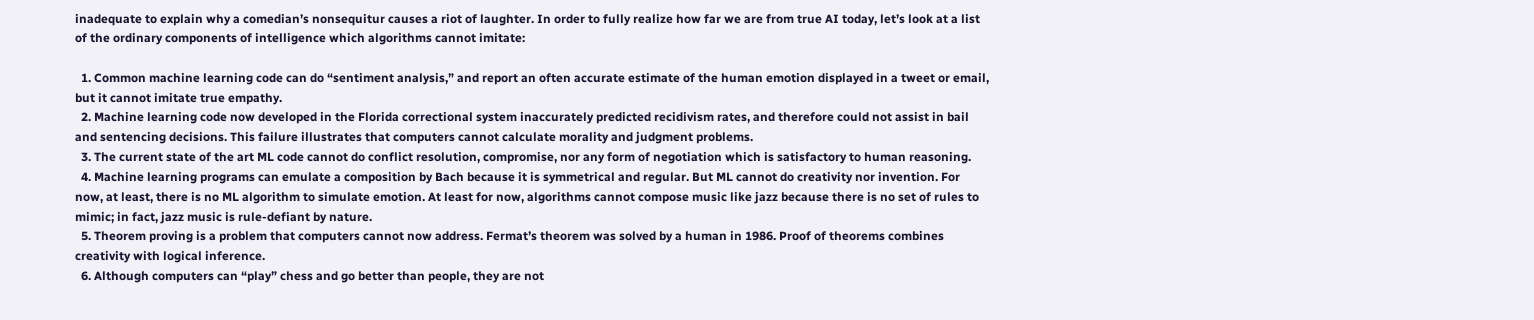inadequate to explain why a comedian’s nonsequitur causes a riot of laughter. In order to fully realize how far we are from true AI today, let’s look at a list of the ordinary components of intelligence which algorithms cannot imitate:

  1. Common machine learning code can do “sentiment analysis,” and report an often accurate estimate of the human emotion displayed in a tweet or email, but it cannot imitate true empathy.
  2. Machine learning code now developed in the Florida correctional system inaccurately predicted recidivism rates, and therefore could not assist in bail and sentencing decisions. This failure illustrates that computers cannot calculate morality and judgment problems.
  3. The current state of the art ML code cannot do conflict resolution, compromise, nor any form of negotiation which is satisfactory to human reasoning.
  4. Machine learning programs can emulate a composition by Bach because it is symmetrical and regular. But ML cannot do creativity nor invention. For now, at least, there is no ML algorithm to simulate emotion. At least for now, algorithms cannot compose music like jazz because there is no set of rules to mimic; in fact, jazz music is rule-defiant by nature.
  5. Theorem proving is a problem that computers cannot now address. Fermat’s theorem was solved by a human in 1986. Proof of theorems combines creativity with logical inference.
  6. Although computers can “play” chess and go better than people, they are not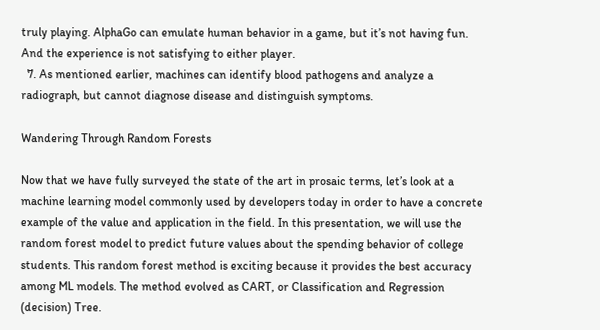truly playing. AlphaGo can emulate human behavior in a game, but it’s not having fun. And the experience is not satisfying to either player.
  7. As mentioned earlier, machines can identify blood pathogens and analyze a radiograph, but cannot diagnose disease and distinguish symptoms.

Wandering Through Random Forests

Now that we have fully surveyed the state of the art in prosaic terms, let’s look at a machine learning model commonly used by developers today in order to have a concrete example of the value and application in the field. In this presentation, we will use the random forest model to predict future values about the spending behavior of college students. This random forest method is exciting because it provides the best accuracy among ML models. The method evolved as CART, or Classification and Regression (decision) Tree.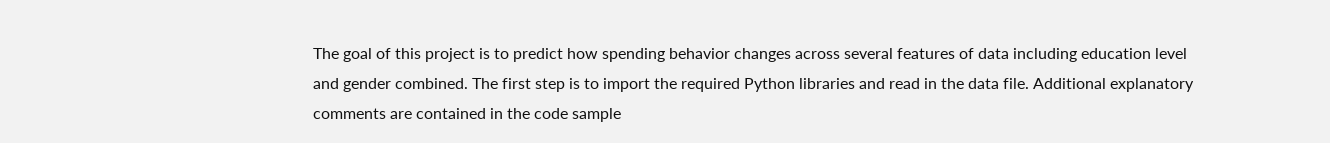The goal of this project is to predict how spending behavior changes across several features of data including education level and gender combined. The first step is to import the required Python libraries and read in the data file. Additional explanatory comments are contained in the code sample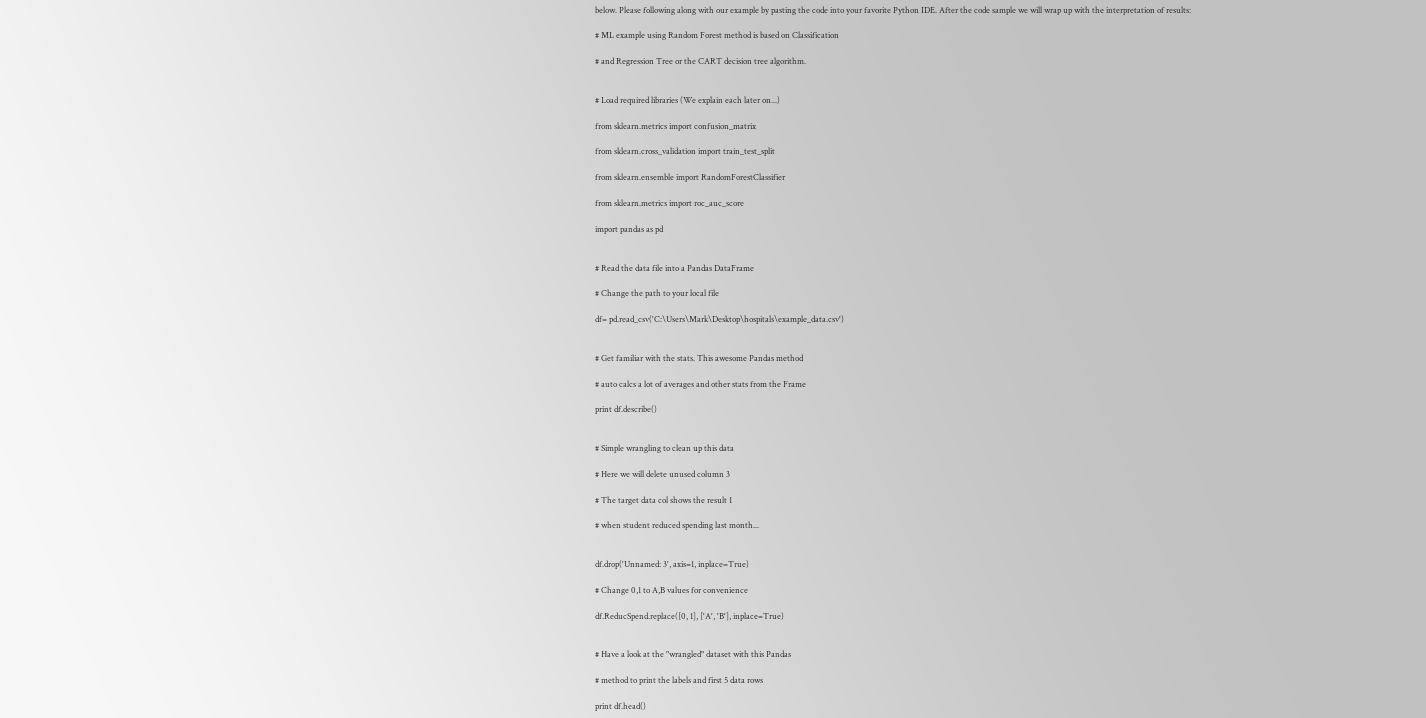below. Please following along with our example by pasting the code into your favorite Python IDE. After the code sample we will wrap up with the interpretation of results:

# ML example using Random Forest method is based on Classification

# and Regression Tree or the CART decision tree algorithm.


# Load required libraries (We explain each later on...)

from sklearn.metrics import confusion_matrix

from sklearn.cross_validation import train_test_split

from sklearn.ensemble import RandomForestClassifier

from sklearn.metrics import roc_auc_score

import pandas as pd


# Read the data file into a Pandas DataFrame

# Change the path to your local file

df= pd.read_csv('C:\Users\Mark\Desktop\hospitals\example_data.csv')


# Get familiar with the stats. This awesome Pandas method

# auto calcs a lot of averages and other stats from the Frame

print df.describe()


# Simple wrangling to clean up this data

# Here we will delete unused column 3

# The target data col shows the result 1

# when student reduced spending last month...


df.drop('Unnamed: 3', axis=1, inplace=True)

# Change 0,1 to A,B values for convenience

df.ReducSpend.replace([0, 1], ['A', 'B'], inplace=True)


# Have a look at the "wrangled" dataset with this Pandas

# method to print the labels and first 5 data rows

print df.head()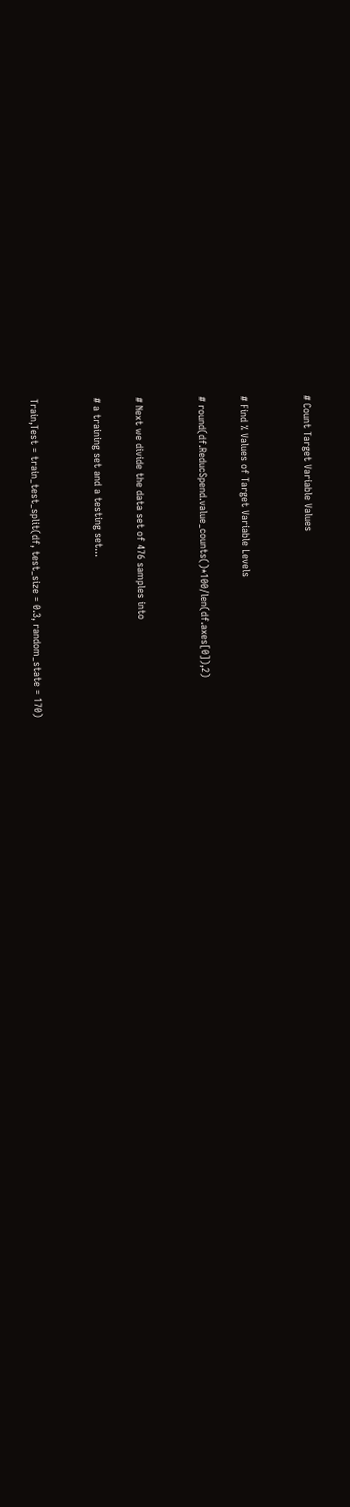# Count Target Variable Values


# Find % Values of Target Variable Levels

# round(df.ReducSpend.value_counts()*100/len(df.axes[0]),2)


# Next we divide the data set of 476 samples into

# a training set and a testing set...


Train,Test = train_test_split(df, test_size = 0.3, random_state = 170)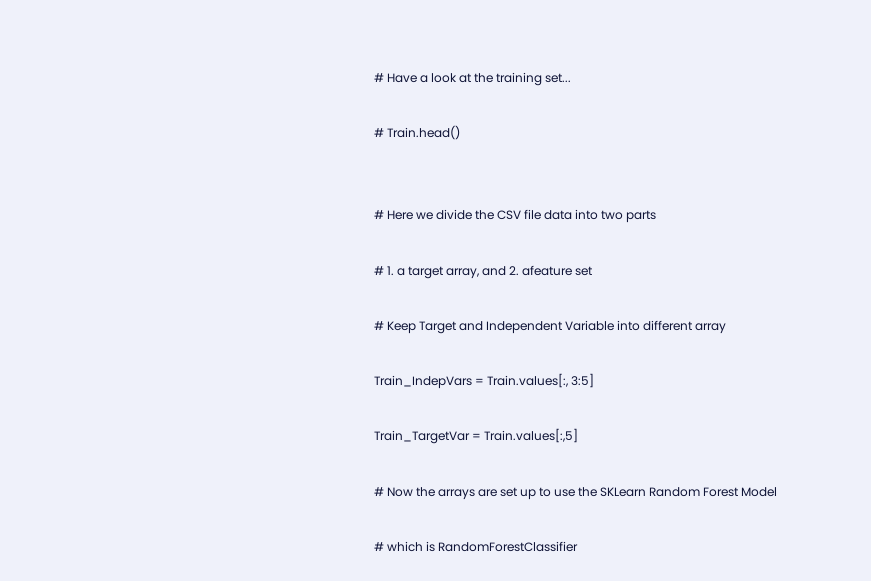# Have a look at the training set...

# Train.head()


# Here we divide the CSV file data into two parts

# 1. a target array, and 2. afeature set

# Keep Target and Independent Variable into different array

Train_IndepVars = Train.values[:, 3:5]

Train_TargetVar = Train.values[:,5]

# Now the arrays are set up to use the SKLearn Random Forest Model

# which is RandomForestClassifier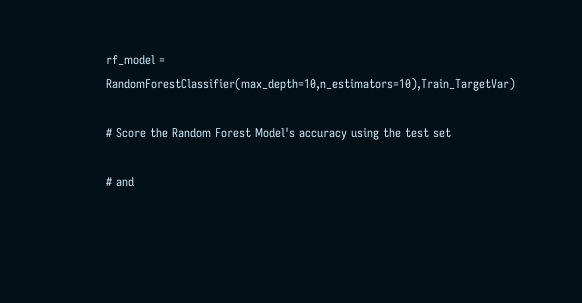rf_model =  RandomForestClassifier(max_depth=10,n_estimators=10),Train_TargetVar)

# Score the Random Forest Model's accuracy using the test set

# and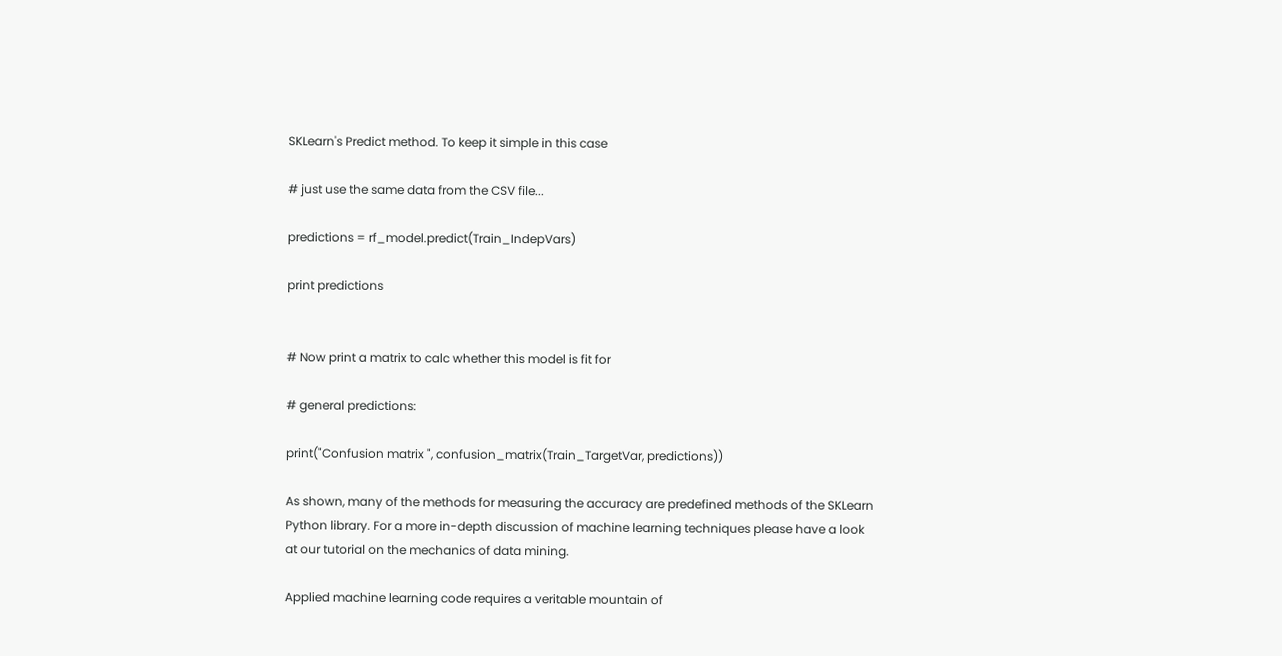SKLearn's Predict method. To keep it simple in this case

# just use the same data from the CSV file...

predictions = rf_model.predict(Train_IndepVars)

print predictions


# Now print a matrix to calc whether this model is fit for

# general predictions:

print("Confusion matrix ", confusion_matrix(Train_TargetVar, predictions))

As shown, many of the methods for measuring the accuracy are predefined methods of the SKLearn Python library. For a more in-depth discussion of machine learning techniques please have a look at our tutorial on the mechanics of data mining.

Applied machine learning code requires a veritable mountain of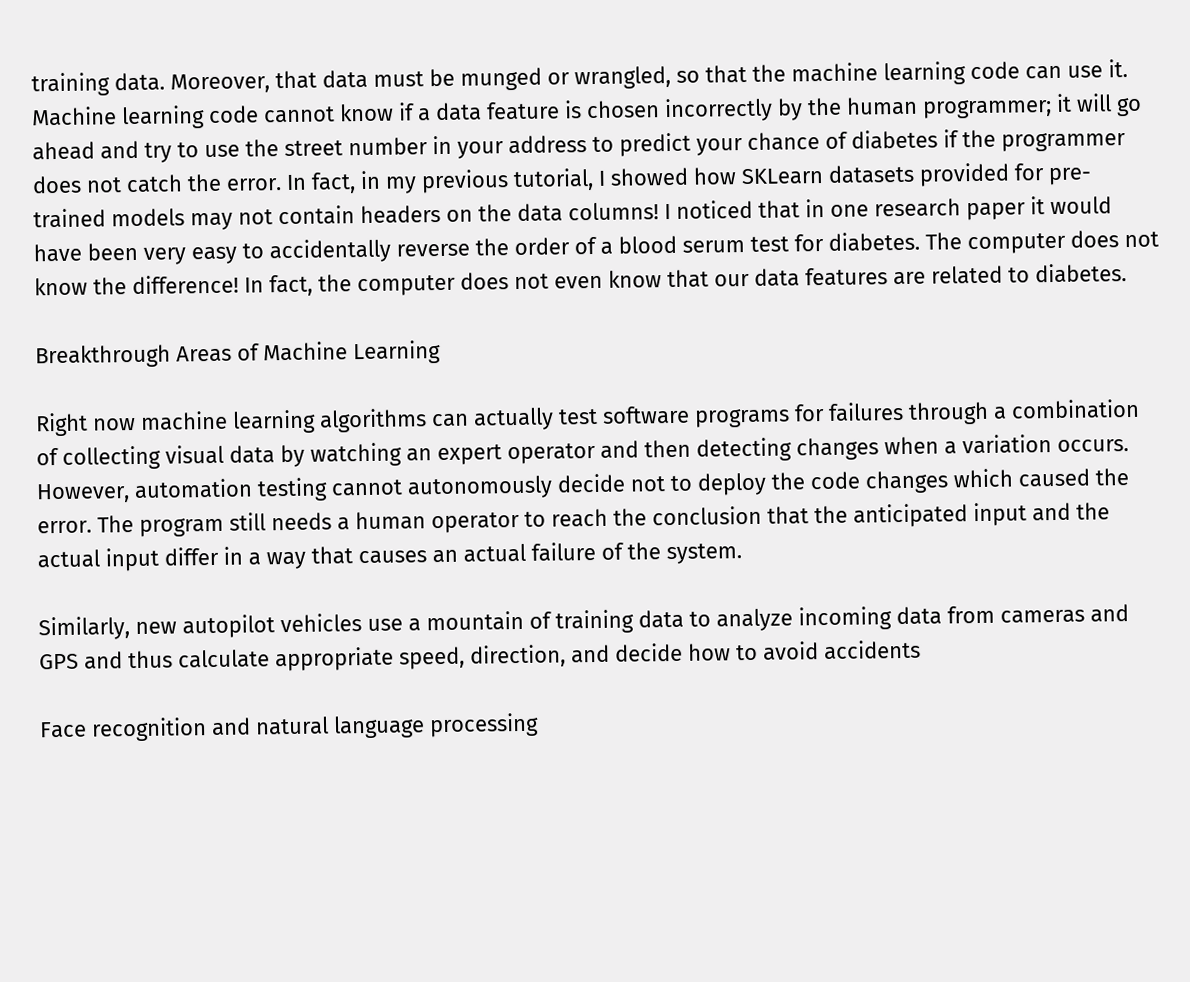training data. Moreover, that data must be munged or wrangled, so that the machine learning code can use it. Machine learning code cannot know if a data feature is chosen incorrectly by the human programmer; it will go ahead and try to use the street number in your address to predict your chance of diabetes if the programmer does not catch the error. In fact, in my previous tutorial, I showed how SKLearn datasets provided for pre-trained models may not contain headers on the data columns! I noticed that in one research paper it would have been very easy to accidentally reverse the order of a blood serum test for diabetes. The computer does not know the difference! In fact, the computer does not even know that our data features are related to diabetes.

Breakthrough Areas of Machine Learning

Right now machine learning algorithms can actually test software programs for failures through a combination of collecting visual data by watching an expert operator and then detecting changes when a variation occurs. However, automation testing cannot autonomously decide not to deploy the code changes which caused the error. The program still needs a human operator to reach the conclusion that the anticipated input and the actual input differ in a way that causes an actual failure of the system.

Similarly, new autopilot vehicles use a mountain of training data to analyze incoming data from cameras and GPS and thus calculate appropriate speed, direction, and decide how to avoid accidents

Face recognition and natural language processing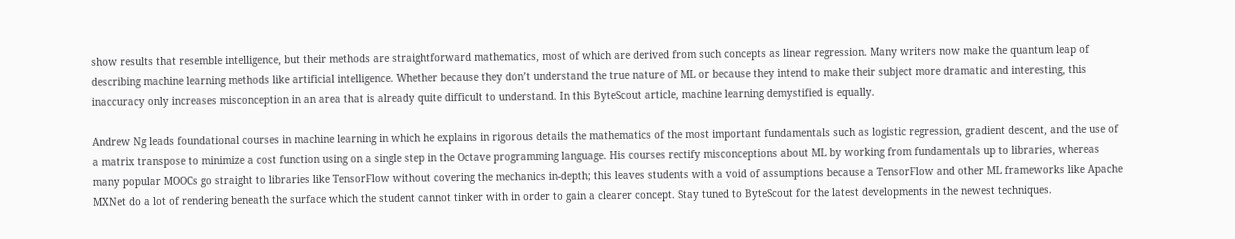show results that resemble intelligence, but their methods are straightforward mathematics, most of which are derived from such concepts as linear regression. Many writers now make the quantum leap of describing machine learning methods like artificial intelligence. Whether because they don’t understand the true nature of ML or because they intend to make their subject more dramatic and interesting, this inaccuracy only increases misconception in an area that is already quite difficult to understand. In this ByteScout article, machine learning demystified is equally.

Andrew Ng leads foundational courses in machine learning in which he explains in rigorous details the mathematics of the most important fundamentals such as logistic regression, gradient descent, and the use of a matrix transpose to minimize a cost function using on a single step in the Octave programming language. His courses rectify misconceptions about ML by working from fundamentals up to libraries, whereas many popular MOOCs go straight to libraries like TensorFlow without covering the mechanics in-depth; this leaves students with a void of assumptions because a TensorFlow and other ML frameworks like Apache MXNet do a lot of rendering beneath the surface which the student cannot tinker with in order to gain a clearer concept. Stay tuned to ByteScout for the latest developments in the newest techniques.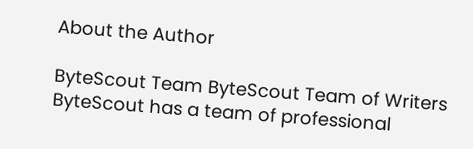About the Author

ByteScout Team ByteScout Team of Writers ByteScout has a team of professional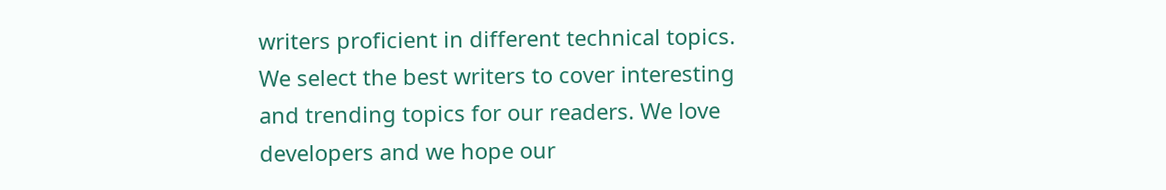writers proficient in different technical topics. We select the best writers to cover interesting and trending topics for our readers. We love developers and we hope our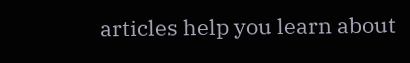articles help you learn about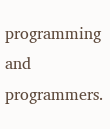programming and programmers.